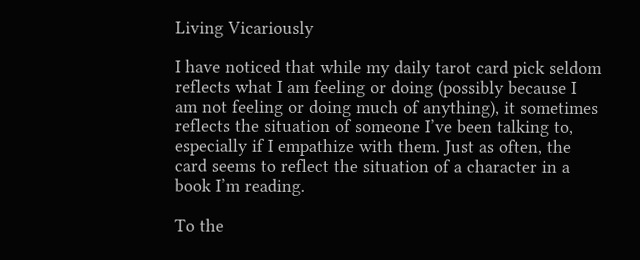Living Vicariously

I have noticed that while my daily tarot card pick seldom reflects what I am feeling or doing (possibly because I am not feeling or doing much of anything), it sometimes reflects the situation of someone I’ve been talking to, especially if I empathize with them. Just as often, the card seems to reflect the situation of a character in a book I’m reading.

To the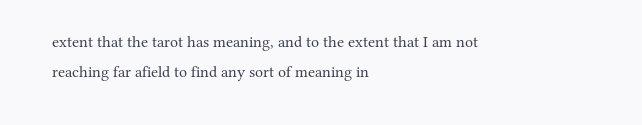extent that the tarot has meaning, and to the extent that I am not reaching far afield to find any sort of meaning in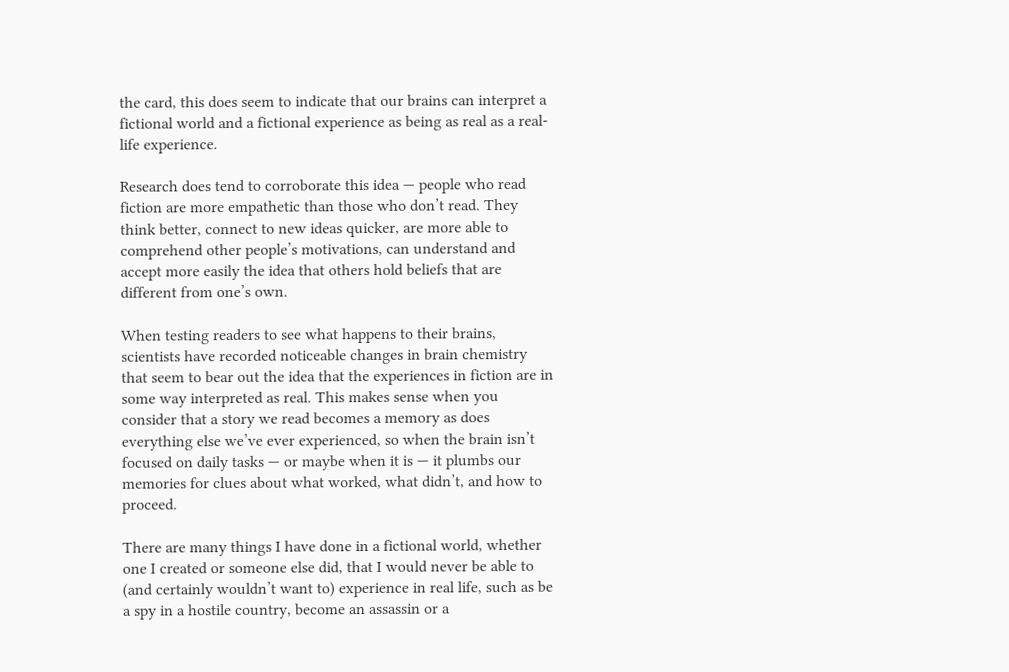the card, this does seem to indicate that our brains can interpret a fictional world and a fictional experience as being as real as a real-life experience.

Research does tend to corroborate this idea — people who read fiction are more empathetic than those who don’t read. They think better, connect to new ideas quicker, are more able to comprehend other people’s motivations, can understand and accept more easily the idea that others hold beliefs that are different from one’s own.

When testing readers to see what happens to their brains, scientists have recorded noticeable changes in brain chemistry that seem to bear out the idea that the experiences in fiction are in some way interpreted as real. This makes sense when you consider that a story we read becomes a memory as does everything else we’ve ever experienced, so when the brain isn’t focused on daily tasks — or maybe when it is — it plumbs our memories for clues about what worked, what didn’t, and how to proceed.

There are many things I have done in a fictional world, whether one I created or someone else did, that I would never be able to (and certainly wouldn’t want to) experience in real life, such as be a spy in a hostile country, become an assassin or a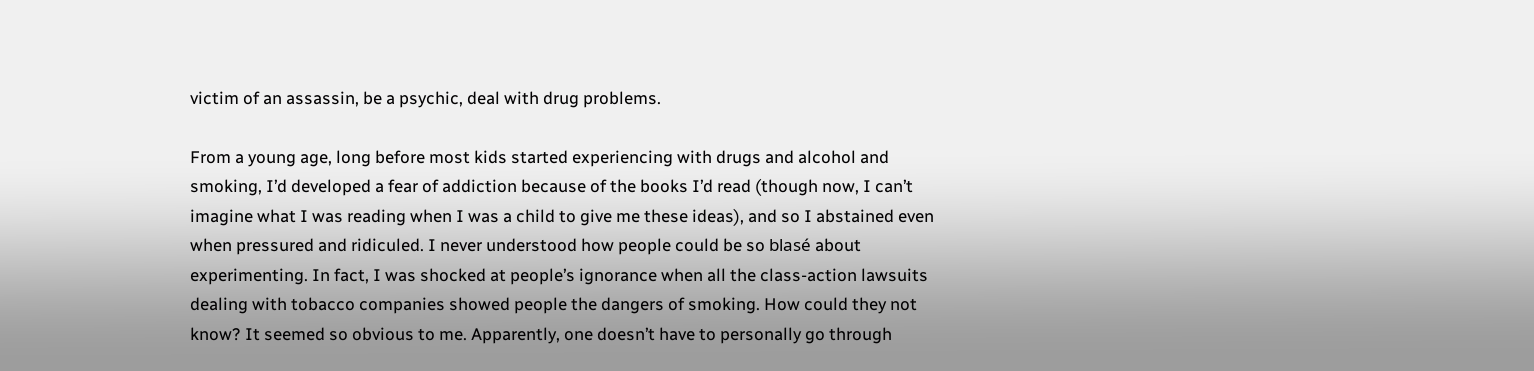victim of an assassin, be a psychic, deal with drug problems.

From a young age, long before most kids started experiencing with drugs and alcohol and smoking, I’d developed a fear of addiction because of the books I’d read (though now, I can’t imagine what I was reading when I was a child to give me these ideas), and so I abstained even when pressured and ridiculed. I never understood how people could be so blasé about experimenting. In fact, I was shocked at people’s ignorance when all the class-action lawsuits dealing with tobacco companies showed people the dangers of smoking. How could they not know? It seemed so obvious to me. Apparently, one doesn’t have to personally go through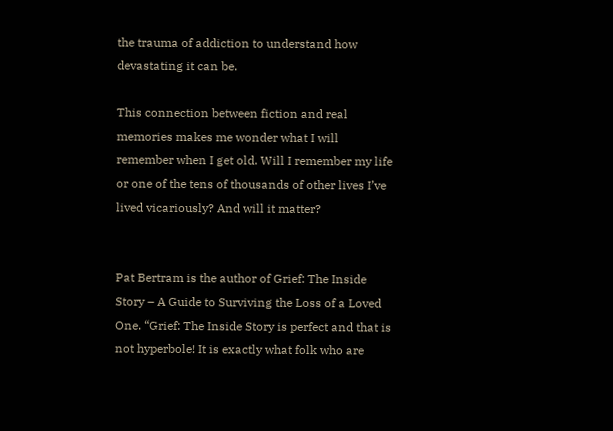the trauma of addiction to understand how devastating it can be.

This connection between fiction and real memories makes me wonder what I will remember when I get old. Will I remember my life or one of the tens of thousands of other lives I’ve lived vicariously? And will it matter?


Pat Bertram is the author of Grief: The Inside Story – A Guide to Surviving the Loss of a Loved One. “Grief: The Inside Story is perfect and that is not hyperbole! It is exactly what folk who are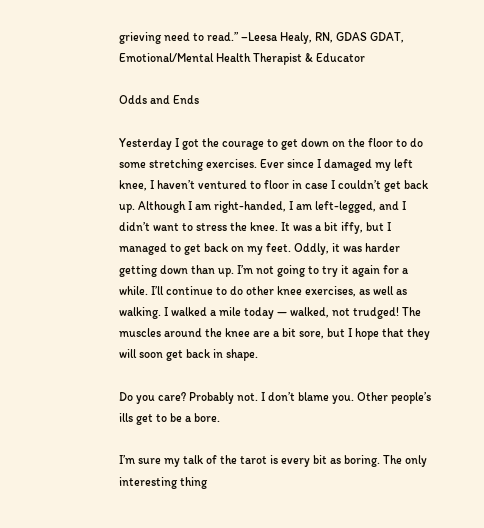grieving need to read.” –Leesa Healy, RN, GDAS GDAT, Emotional/Mental Health Therapist & Educator

Odds and Ends

Yesterday I got the courage to get down on the floor to do some stretching exercises. Ever since I damaged my left knee, I haven’t ventured to floor in case I couldn’t get back up. Although I am right-handed, I am left-legged, and I didn’t want to stress the knee. It was a bit iffy, but I managed to get back on my feet. Oddly, it was harder getting down than up. I’m not going to try it again for a while. I’ll continue to do other knee exercises, as well as walking. I walked a mile today — walked, not trudged! The muscles around the knee are a bit sore, but I hope that they will soon get back in shape.

Do you care? Probably not. I don’t blame you. Other people’s ills get to be a bore.

I’m sure my talk of the tarot is every bit as boring. The only interesting thing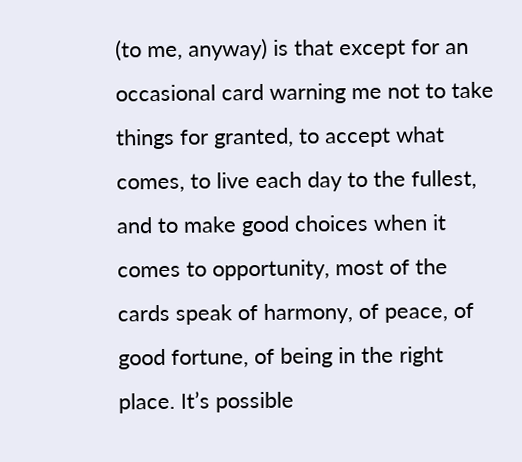(to me, anyway) is that except for an occasional card warning me not to take things for granted, to accept what comes, to live each day to the fullest, and to make good choices when it comes to opportunity, most of the cards speak of harmony, of peace, of good fortune, of being in the right place. It’s possible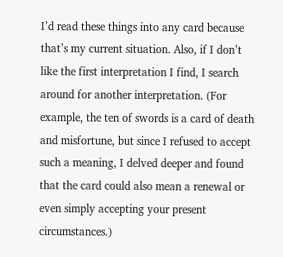I’d read these things into any card because that’s my current situation. Also, if I don’t like the first interpretation I find, I search around for another interpretation. (For example, the ten of swords is a card of death and misfortune, but since I refused to accept such a meaning, I delved deeper and found that the card could also mean a renewal or even simply accepting your present circumstances.)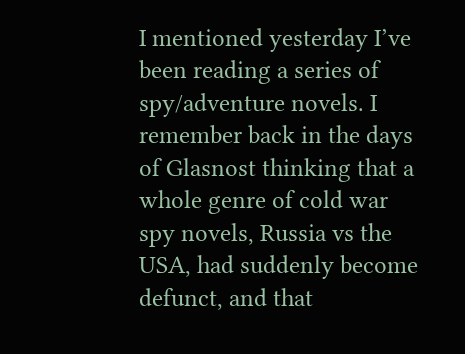I mentioned yesterday I’ve been reading a series of spy/adventure novels. I remember back in the days of Glasnost thinking that a whole genre of cold war spy novels, Russia vs the USA, had suddenly become defunct, and that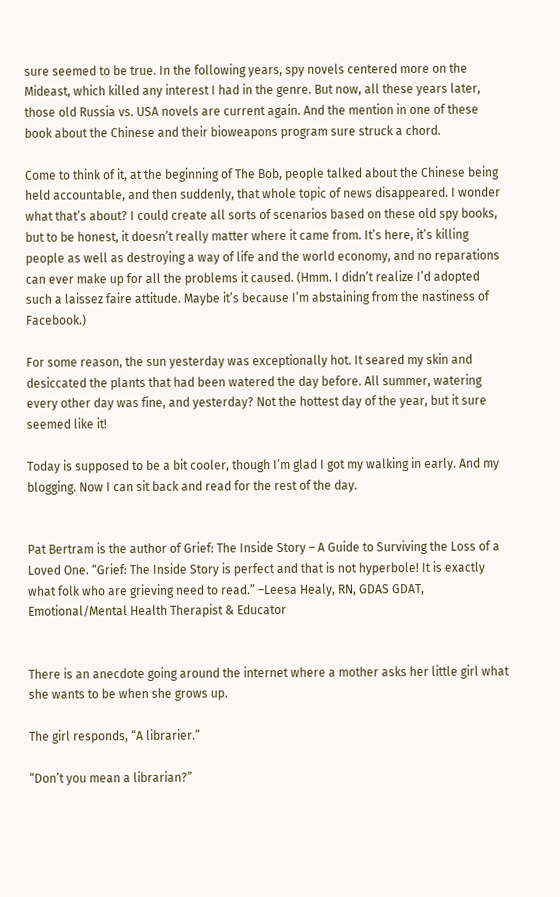sure seemed to be true. In the following years, spy novels centered more on the Mideast, which killed any interest I had in the genre. But now, all these years later, those old Russia vs. USA novels are current again. And the mention in one of these book about the Chinese and their bioweapons program sure struck a chord.

Come to think of it, at the beginning of The Bob, people talked about the Chinese being held accountable, and then suddenly, that whole topic of news disappeared. I wonder what that’s about? I could create all sorts of scenarios based on these old spy books, but to be honest, it doesn’t really matter where it came from. It’s here, it’s killing people as well as destroying a way of life and the world economy, and no reparations can ever make up for all the problems it caused. (Hmm. I didn’t realize I’d adopted such a laissez faire attitude. Maybe it’s because I’m abstaining from the nastiness of Facebook.)

For some reason, the sun yesterday was exceptionally hot. It seared my skin and desiccated the plants that had been watered the day before. All summer, watering every other day was fine, and yesterday? Not the hottest day of the year, but it sure seemed like it!

Today is supposed to be a bit cooler, though I’m glad I got my walking in early. And my blogging. Now I can sit back and read for the rest of the day.


Pat Bertram is the author of Grief: The Inside Story – A Guide to Surviving the Loss of a Loved One. “Grief: The Inside Story is perfect and that is not hyperbole! It is exactly what folk who are grieving need to read.” –Leesa Healy, RN, GDAS GDAT, Emotional/Mental Health Therapist & Educator


There is an anecdote going around the internet where a mother asks her little girl what she wants to be when she grows up.

The girl responds, “A librarier.”

“Don’t you mean a librarian?”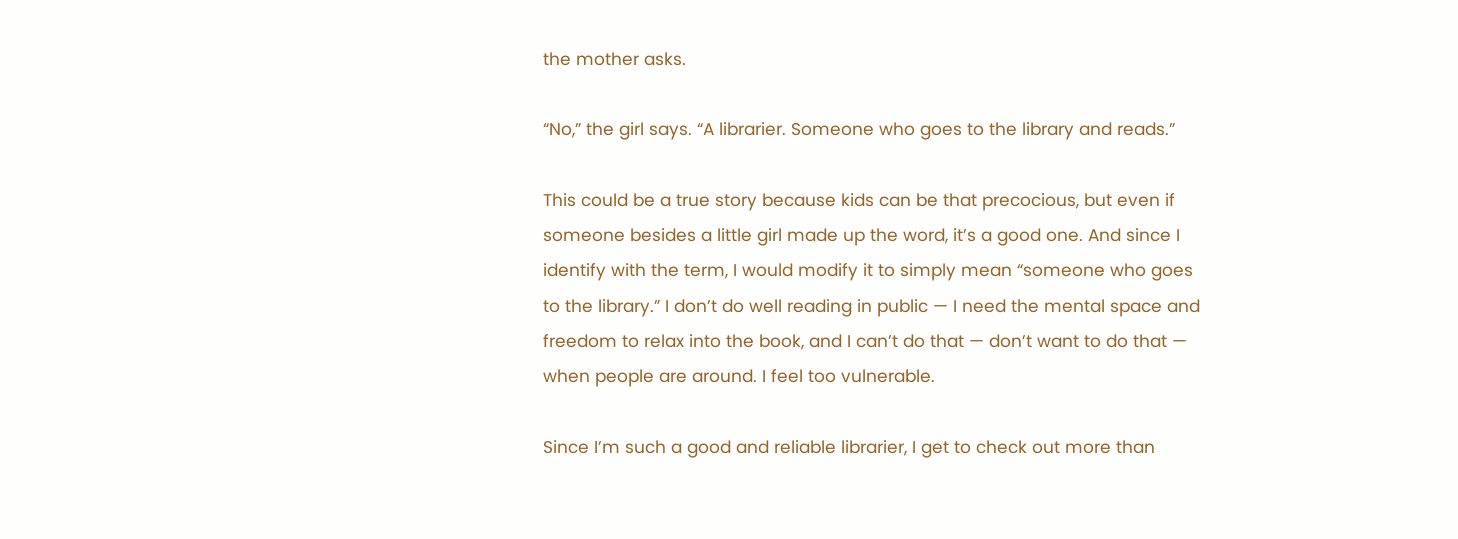the mother asks.

“No,” the girl says. “A librarier. Someone who goes to the library and reads.”

This could be a true story because kids can be that precocious, but even if someone besides a little girl made up the word, it’s a good one. And since I identify with the term, I would modify it to simply mean “someone who goes to the library.” I don’t do well reading in public — I need the mental space and freedom to relax into the book, and I can’t do that — don’t want to do that — when people are around. I feel too vulnerable.

Since I’m such a good and reliable librarier, I get to check out more than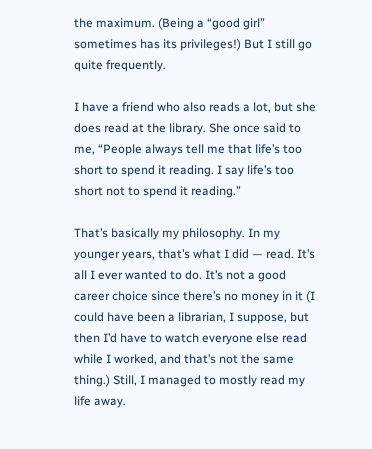the maximum. (Being a “good girl” sometimes has its privileges!) But I still go quite frequently.

I have a friend who also reads a lot, but she does read at the library. She once said to me, “People always tell me that life’s too short to spend it reading. I say life’s too short not to spend it reading.”

That’s basically my philosophy. In my younger years, that’s what I did — read. It’s all I ever wanted to do. It’s not a good career choice since there’s no money in it (I could have been a librarian, I suppose, but then I’d have to watch everyone else read while I worked, and that’s not the same thing.) Still, I managed to mostly read my life away.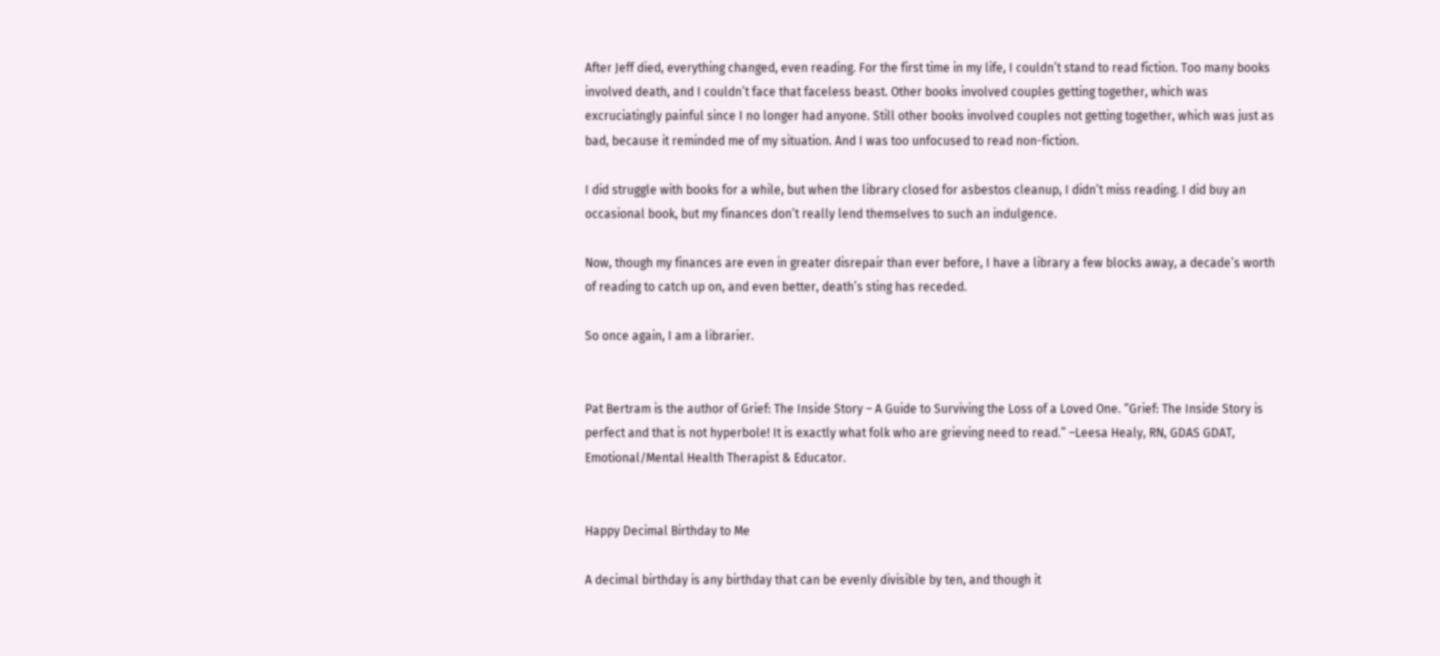After Jeff died, everything changed, even reading. For the first time in my life, I couldn’t stand to read fiction. Too many books involved death, and I couldn’t face that faceless beast. Other books involved couples getting together, which was excruciatingly painful since I no longer had anyone. Still other books involved couples not getting together, which was just as bad, because it reminded me of my situation. And I was too unfocused to read non-fiction.

I did struggle with books for a while, but when the library closed for asbestos cleanup, I didn’t miss reading. I did buy an occasional book, but my finances don’t really lend themselves to such an indulgence.

Now, though my finances are even in greater disrepair than ever before, I have a library a few blocks away, a decade’s worth of reading to catch up on, and even better, death’s sting has receded.

So once again, I am a librarier.


Pat Bertram is the author of Grief: The Inside Story – A Guide to Surviving the Loss of a Loved One. “Grief: The Inside Story is perfect and that is not hyperbole! It is exactly what folk who are grieving need to read.” –Leesa Healy, RN, GDAS GDAT, Emotional/Mental Health Therapist & Educator.


Happy Decimal Birthday to Me

A decimal birthday is any birthday that can be evenly divisible by ten, and though it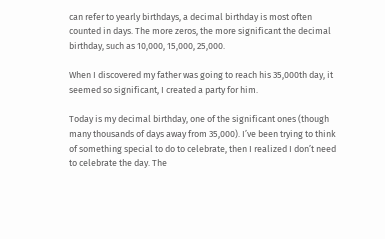can refer to yearly birthdays, a decimal birthday is most often counted in days. The more zeros, the more significant the decimal birthday, such as 10,000, 15,000, 25,000.

When I discovered my father was going to reach his 35,000th day, it seemed so significant, I created a party for him.

Today is my decimal birthday, one of the significant ones (though many thousands of days away from 35,000). I’ve been trying to think of something special to do to celebrate, then I realized I don’t need to celebrate the day. The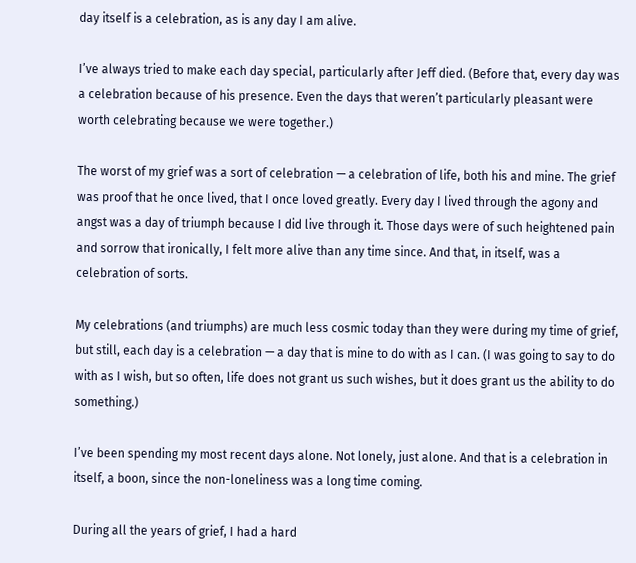day itself is a celebration, as is any day I am alive.

I’ve always tried to make each day special, particularly after Jeff died. (Before that, every day was a celebration because of his presence. Even the days that weren’t particularly pleasant were worth celebrating because we were together.)

The worst of my grief was a sort of celebration — a celebration of life, both his and mine. The grief was proof that he once lived, that I once loved greatly. Every day I lived through the agony and angst was a day of triumph because I did live through it. Those days were of such heightened pain and sorrow that ironically, I felt more alive than any time since. And that, in itself, was a celebration of sorts.

My celebrations (and triumphs) are much less cosmic today than they were during my time of grief, but still, each day is a celebration — a day that is mine to do with as I can. (I was going to say to do with as I wish, but so often, life does not grant us such wishes, but it does grant us the ability to do something.)

I’ve been spending my most recent days alone. Not lonely, just alone. And that is a celebration in itself, a boon, since the non-loneliness was a long time coming.

During all the years of grief, I had a hard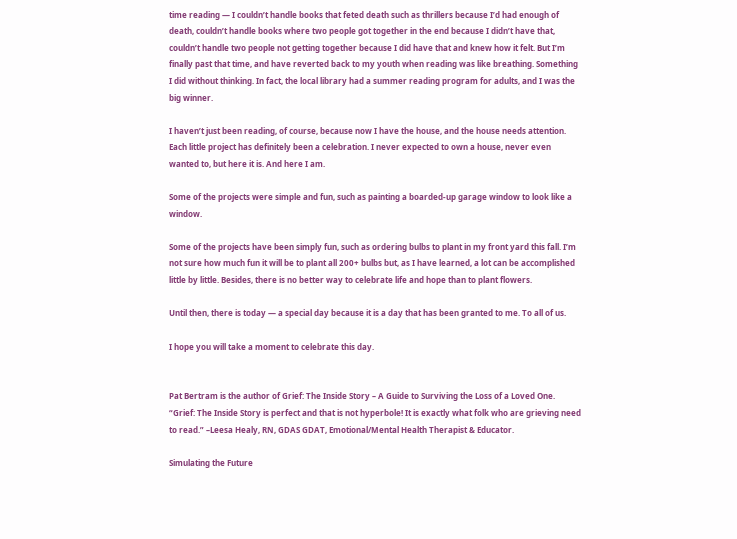time reading — I couldn’t handle books that feted death such as thrillers because I’d had enough of death, couldn’t handle books where two people got together in the end because I didn’t have that, couldn’t handle two people not getting together because I did have that and knew how it felt. But I’m finally past that time, and have reverted back to my youth when reading was like breathing. Something I did without thinking. In fact, the local library had a summer reading program for adults, and I was the big winner.

I haven’t just been reading, of course, because now I have the house, and the house needs attention. Each little project has definitely been a celebration. I never expected to own a house, never even wanted to, but here it is. And here I am.

Some of the projects were simple and fun, such as painting a boarded-up garage window to look like a window.

Some of the projects have been simply fun, such as ordering bulbs to plant in my front yard this fall. I’m not sure how much fun it will be to plant all 200+ bulbs but, as I have learned, a lot can be accomplished little by little. Besides, there is no better way to celebrate life and hope than to plant flowers.

Until then, there is today — a special day because it is a day that has been granted to me. To all of us.

I hope you will take a moment to celebrate this day.


Pat Bertram is the author of Grief: The Inside Story – A Guide to Surviving the Loss of a Loved One. “Grief: The Inside Story is perfect and that is not hyperbole! It is exactly what folk who are grieving need to read.” –Leesa Healy, RN, GDAS GDAT, Emotional/Mental Health Therapist & Educator.

Simulating the Future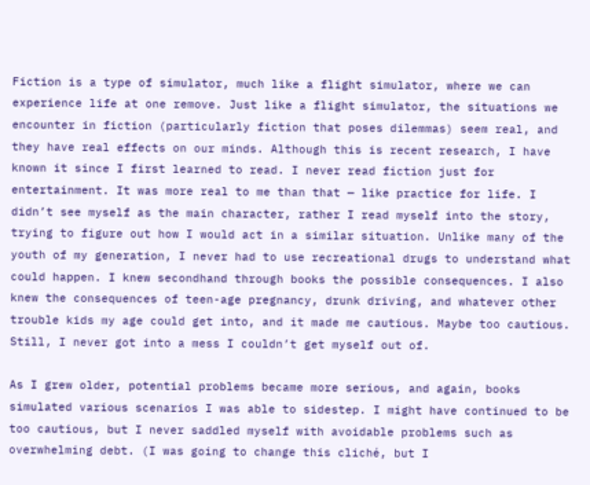Fiction is a type of simulator, much like a flight simulator, where we can experience life at one remove. Just like a flight simulator, the situations we encounter in fiction (particularly fiction that poses dilemmas) seem real, and they have real effects on our minds. Although this is recent research, I have known it since I first learned to read. I never read fiction just for entertainment. It was more real to me than that — like practice for life. I didn’t see myself as the main character, rather I read myself into the story, trying to figure out how I would act in a similar situation. Unlike many of the youth of my generation, I never had to use recreational drugs to understand what could happen. I knew secondhand through books the possible consequences. I also knew the consequences of teen-age pregnancy, drunk driving, and whatever other trouble kids my age could get into, and it made me cautious. Maybe too cautious. Still, I never got into a mess I couldn’t get myself out of.

As I grew older, potential problems became more serious, and again, books simulated various scenarios I was able to sidestep. I might have continued to be too cautious, but I never saddled myself with avoidable problems such as overwhelming debt. (I was going to change this cliché, but I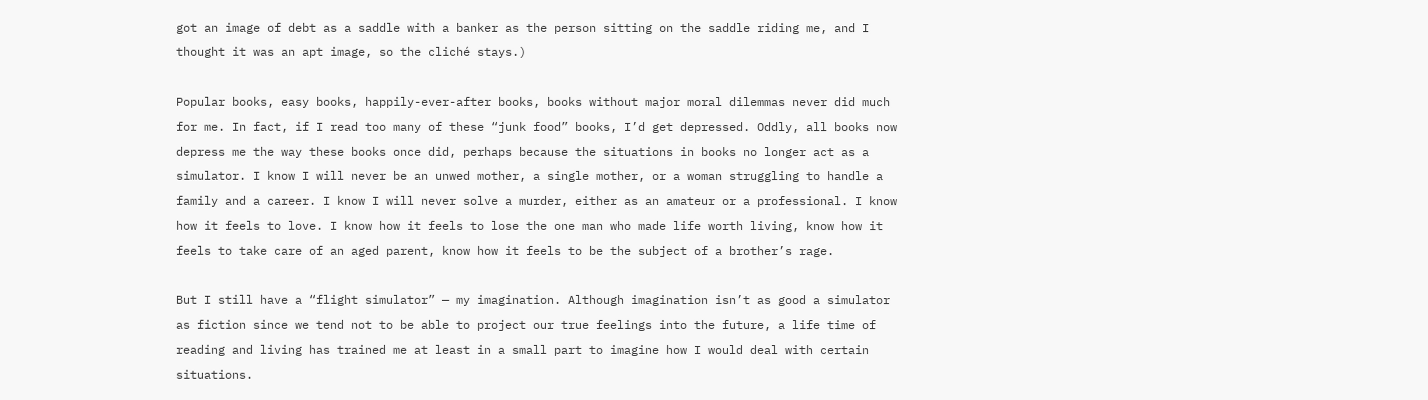got an image of debt as a saddle with a banker as the person sitting on the saddle riding me, and I thought it was an apt image, so the cliché stays.)

Popular books, easy books, happily-ever-after books, books without major moral dilemmas never did much for me. In fact, if I read too many of these “junk food” books, I’d get depressed. Oddly, all books now depress me the way these books once did, perhaps because the situations in books no longer act as a simulator. I know I will never be an unwed mother, a single mother, or a woman struggling to handle a family and a career. I know I will never solve a murder, either as an amateur or a professional. I know how it feels to love. I know how it feels to lose the one man who made life worth living, know how it feels to take care of an aged parent, know how it feels to be the subject of a brother’s rage.

But I still have a “flight simulator” — my imagination. Although imagination isn’t as good a simulator as fiction since we tend not to be able to project our true feelings into the future, a life time of reading and living has trained me at least in a small part to imagine how I would deal with certain situations.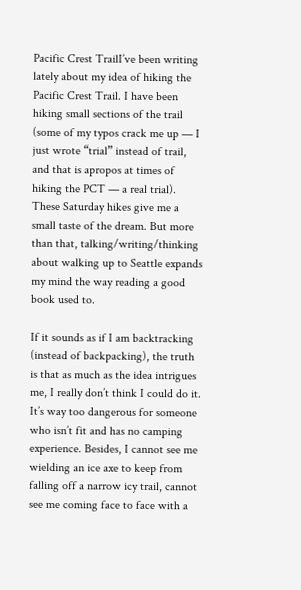Pacific Crest TrailI’ve been writing lately about my idea of hiking the Pacific Crest Trail. I have been hiking small sections of the trail (some of my typos crack me up — I just wrote “trial” instead of trail, and that is apropos at times of hiking the PCT — a real trial). These Saturday hikes give me a small taste of the dream. But more than that, talking/writing/thinking about walking up to Seattle expands my mind the way reading a good book used to.

If it sounds as if I am backtracking (instead of backpacking), the truth is that as much as the idea intrigues me, I really don’t think I could do it. It’s way too dangerous for someone who isn’t fit and has no camping experience. Besides, I cannot see me wielding an ice axe to keep from falling off a narrow icy trail, cannot see me coming face to face with a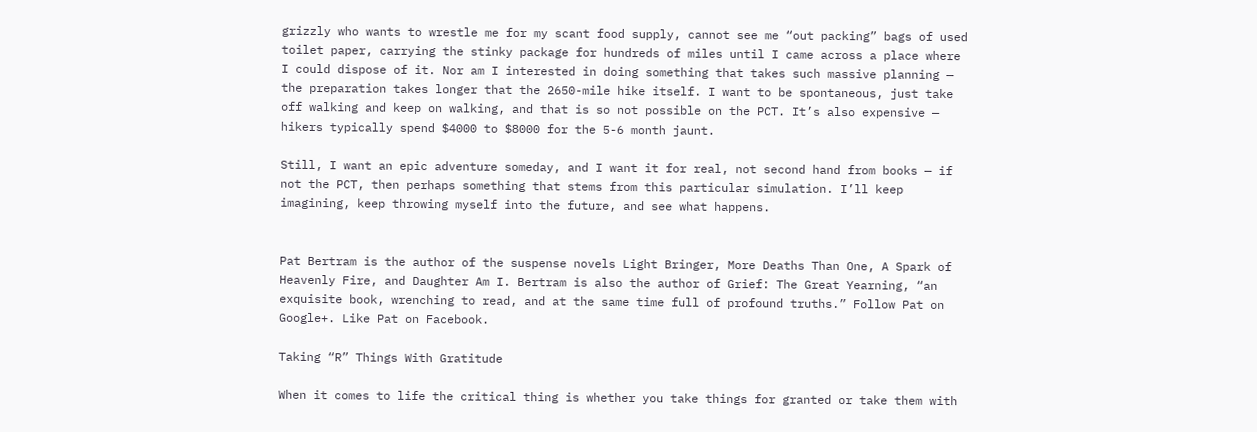grizzly who wants to wrestle me for my scant food supply, cannot see me “out packing” bags of used toilet paper, carrying the stinky package for hundreds of miles until I came across a place where I could dispose of it. Nor am I interested in doing something that takes such massive planning — the preparation takes longer that the 2650-mile hike itself. I want to be spontaneous, just take off walking and keep on walking, and that is so not possible on the PCT. It’s also expensive — hikers typically spend $4000 to $8000 for the 5-6 month jaunt.

Still, I want an epic adventure someday, and I want it for real, not second hand from books — if not the PCT, then perhaps something that stems from this particular simulation. I’ll keep imagining, keep throwing myself into the future, and see what happens.


Pat Bertram is the author of the suspense novels Light Bringer, More Deaths Than One, A Spark of Heavenly Fire, and Daughter Am I. Bertram is also the author of Grief: The Great Yearning, “an exquisite book, wrenching to read, and at the same time full of profound truths.” Follow Pat on Google+. Like Pat on Facebook.

Taking “R” Things With Gratitude

When it comes to life the critical thing is whether you take things for granted or take them with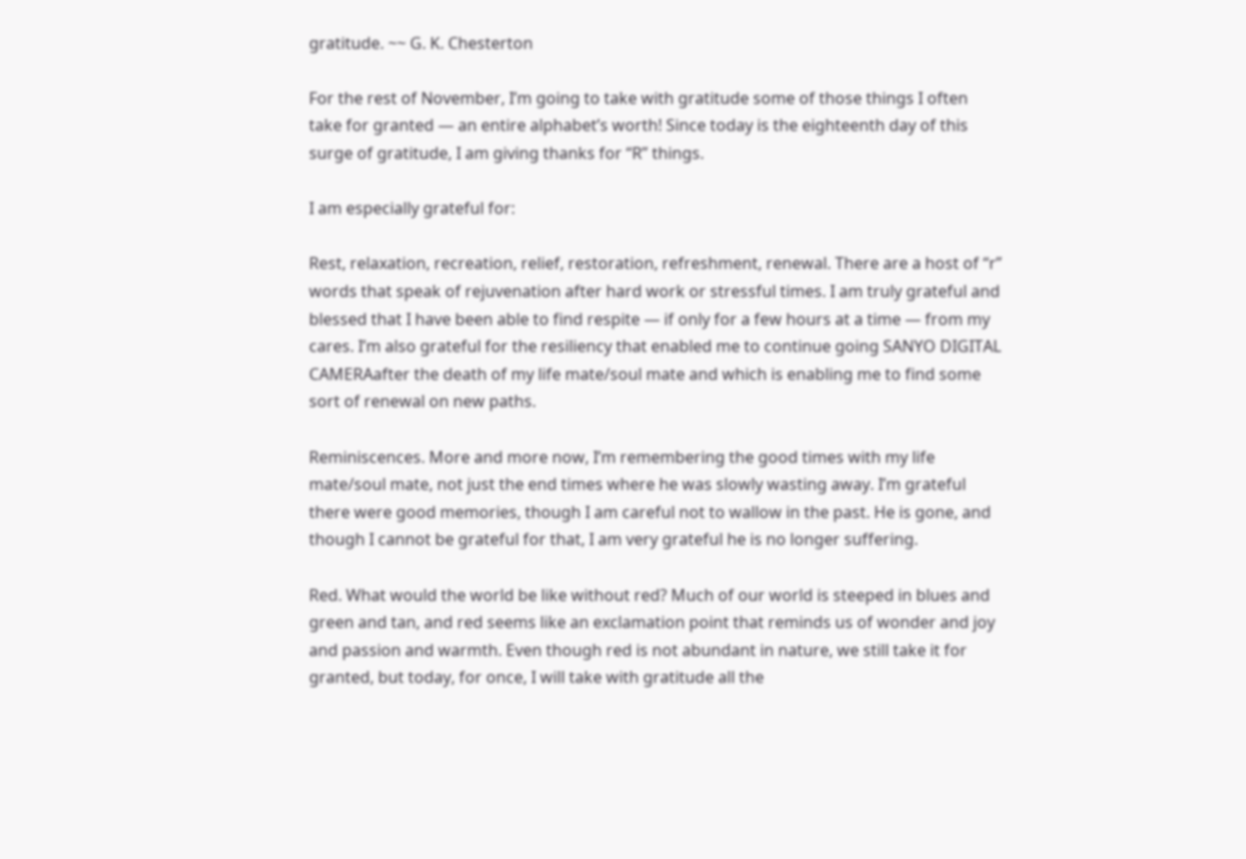gratitude. ~~ G. K. Chesterton

For the rest of November, I’m going to take with gratitude some of those things I often take for granted — an entire alphabet’s worth! Since today is the eighteenth day of this surge of gratitude, I am giving thanks for “R” things.

I am especially grateful for:

Rest, relaxation, recreation, relief, restoration, refreshment, renewal. There are a host of “r” words that speak of rejuvenation after hard work or stressful times. I am truly grateful and blessed that I have been able to find respite — if only for a few hours at a time — from my cares. I’m also grateful for the resiliency that enabled me to continue going SANYO DIGITAL CAMERAafter the death of my life mate/soul mate and which is enabling me to find some sort of renewal on new paths.

Reminiscences. More and more now, I’m remembering the good times with my life mate/soul mate, not just the end times where he was slowly wasting away. I’m grateful there were good memories, though I am careful not to wallow in the past. He is gone, and though I cannot be grateful for that, I am very grateful he is no longer suffering.

Red. What would the world be like without red? Much of our world is steeped in blues and green and tan, and red seems like an exclamation point that reminds us of wonder and joy and passion and warmth. Even though red is not abundant in nature, we still take it for granted, but today, for once, I will take with gratitude all the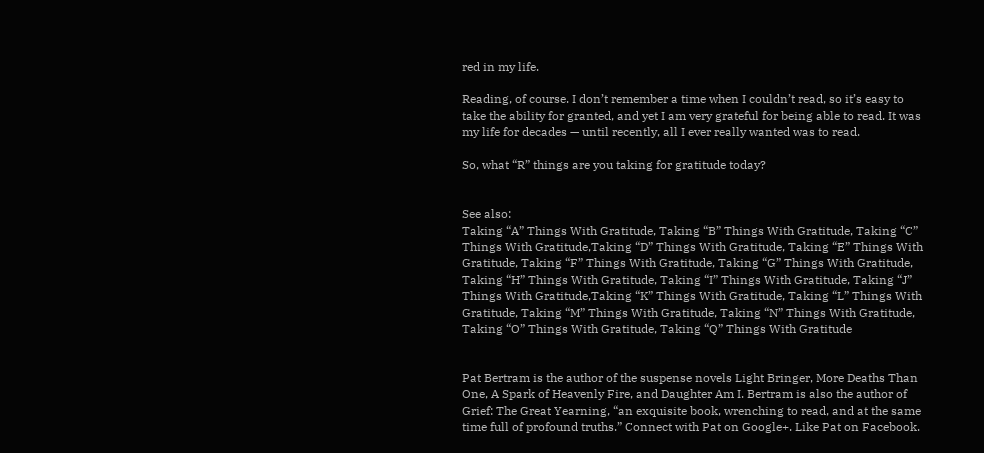red in my life.

Reading, of course. I don’t remember a time when I couldn’t read, so it’s easy to take the ability for granted, and yet I am very grateful for being able to read. It was my life for decades — until recently, all I ever really wanted was to read.

So, what “R” things are you taking for gratitude today?


See also:
Taking “A” Things With Gratitude, Taking “B” Things With Gratitude, Taking “C” Things With Gratitude,Taking “D” Things With Gratitude, Taking “E” Things With Gratitude, Taking “F” Things With Gratitude, Taking “G” Things With Gratitude, Taking “H” Things With Gratitude, Taking “I” Things With Gratitude, Taking “J” Things With Gratitude,Taking “K” Things With Gratitude, Taking “L” Things With Gratitude, Taking “M” Things With Gratitude, Taking “N” Things With Gratitude, Taking “O” Things With Gratitude, Taking “Q” Things With Gratitude


Pat Bertram is the author of the suspense novels Light Bringer, More Deaths Than One, A Spark of Heavenly Fire, and Daughter Am I. Bertram is also the author of Grief: The Great Yearning, “an exquisite book, wrenching to read, and at the same time full of profound truths.” Connect with Pat on Google+. Like Pat on Facebook.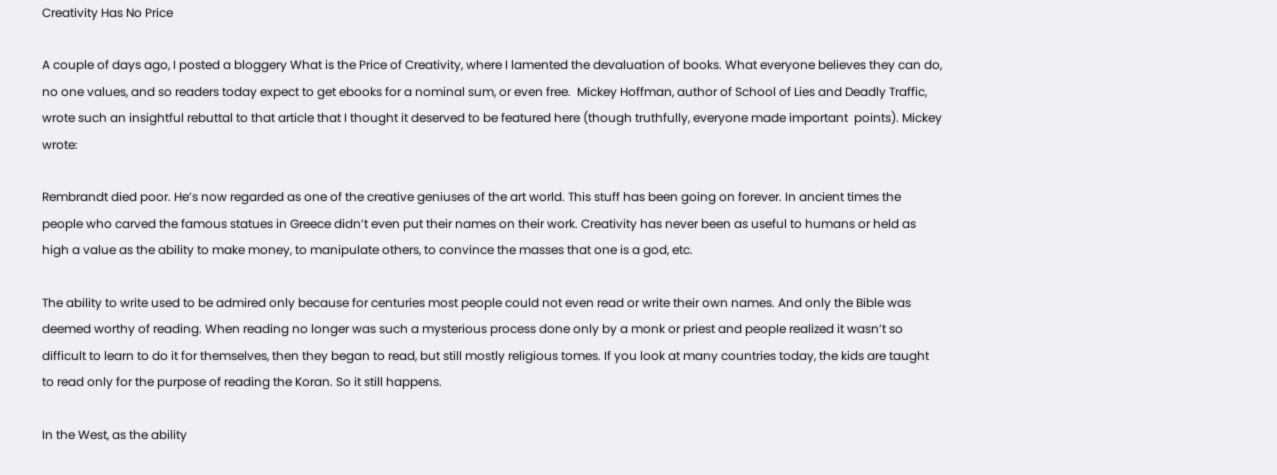Creativity Has No Price

A couple of days ago, I posted a bloggery What is the Price of Creativity, where I lamented the devaluation of books. What everyone believes they can do, no one values, and so readers today expect to get ebooks for a nominal sum, or even free.  Mickey Hoffman, author of School of Lies and Deadly Traffic, wrote such an insightful rebuttal to that article that I thought it deserved to be featured here (though truthfully, everyone made important  points). Mickey wrote:

Rembrandt died poor. He’s now regarded as one of the creative geniuses of the art world. This stuff has been going on forever. In ancient times the people who carved the famous statues in Greece didn’t even put their names on their work. Creativity has never been as useful to humans or held as high a value as the ability to make money, to manipulate others, to convince the masses that one is a god, etc.

The ability to write used to be admired only because for centuries most people could not even read or write their own names. And only the Bible was deemed worthy of reading. When reading no longer was such a mysterious process done only by a monk or priest and people realized it wasn’t so difficult to learn to do it for themselves, then they began to read, but still mostly religious tomes. If you look at many countries today, the kids are taught to read only for the purpose of reading the Koran. So it still happens.

In the West, as the ability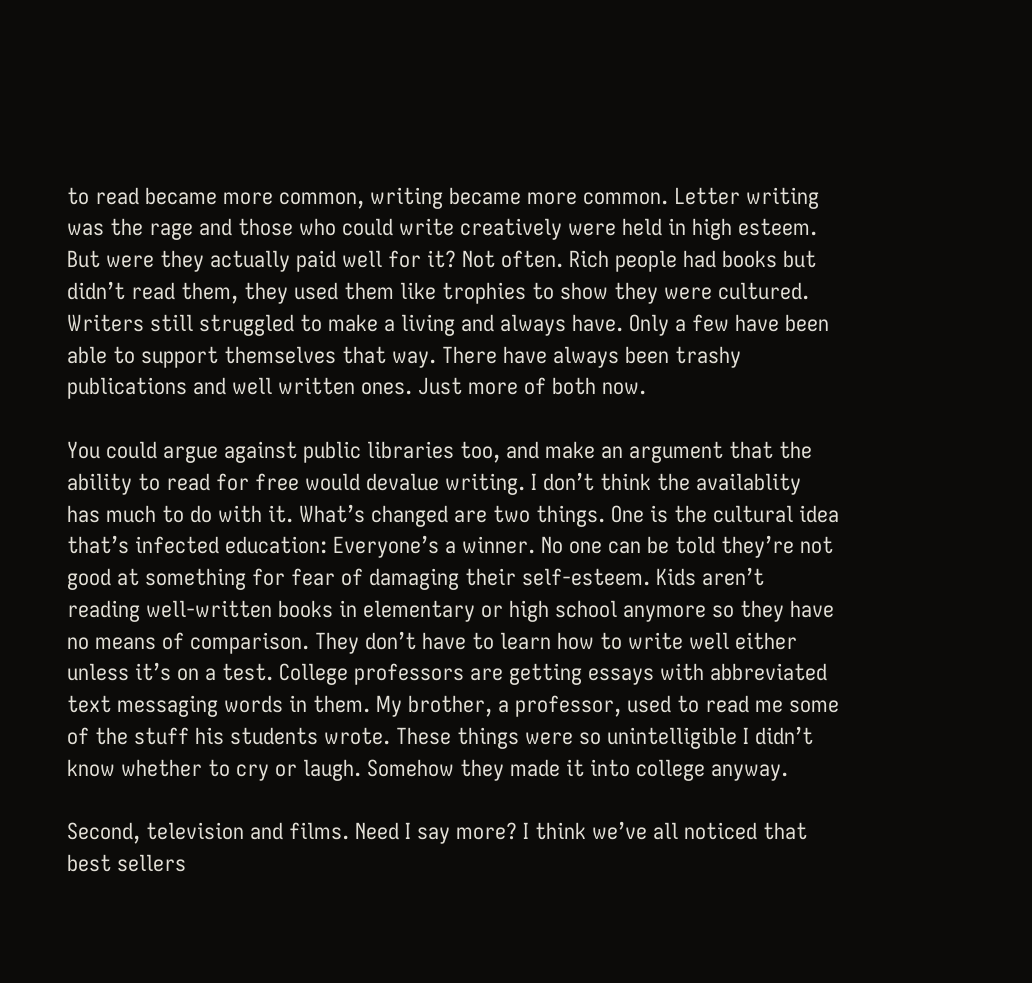to read became more common, writing became more common. Letter writing was the rage and those who could write creatively were held in high esteem. But were they actually paid well for it? Not often. Rich people had books but didn’t read them, they used them like trophies to show they were cultured. Writers still struggled to make a living and always have. Only a few have been able to support themselves that way. There have always been trashy publications and well written ones. Just more of both now.

You could argue against public libraries too, and make an argument that the ability to read for free would devalue writing. I don’t think the availablity has much to do with it. What’s changed are two things. One is the cultural idea that’s infected education: Everyone’s a winner. No one can be told they’re not good at something for fear of damaging their self-esteem. Kids aren’t reading well-written books in elementary or high school anymore so they have no means of comparison. They don’t have to learn how to write well either unless it’s on a test. College professors are getting essays with abbreviated text messaging words in them. My brother, a professor, used to read me some of the stuff his students wrote. These things were so unintelligible I didn’t know whether to cry or laugh. Somehow they made it into college anyway.

Second, television and films. Need I say more? I think we’ve all noticed that best sellers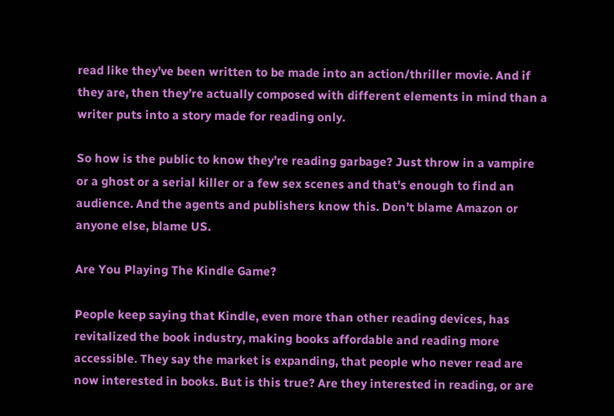read like they’ve been written to be made into an action/thriller movie. And if they are, then they’re actually composed with different elements in mind than a writer puts into a story made for reading only.

So how is the public to know they’re reading garbage? Just throw in a vampire or a ghost or a serial killer or a few sex scenes and that’s enough to find an audience. And the agents and publishers know this. Don’t blame Amazon or anyone else, blame US.

Are You Playing The Kindle Game?

People keep saying that Kindle, even more than other reading devices, has revitalized the book industry, making books affordable and reading more accessible. They say the market is expanding, that people who never read are now interested in books. But is this true? Are they interested in reading, or are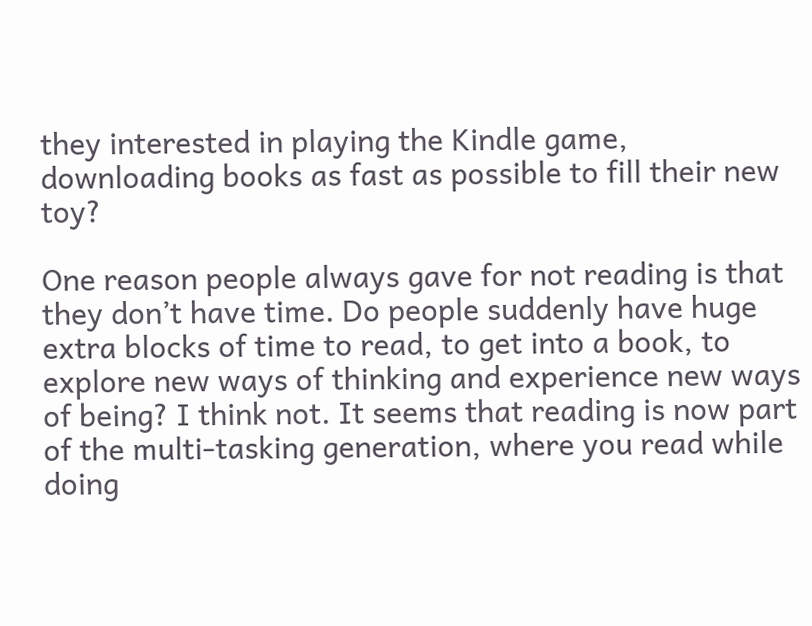they interested in playing the Kindle game, downloading books as fast as possible to fill their new toy?

One reason people always gave for not reading is that they don’t have time. Do people suddenly have huge extra blocks of time to read, to get into a book, to explore new ways of thinking and experience new ways of being? I think not. It seems that reading is now part of the multi-tasking generation, where you read while doing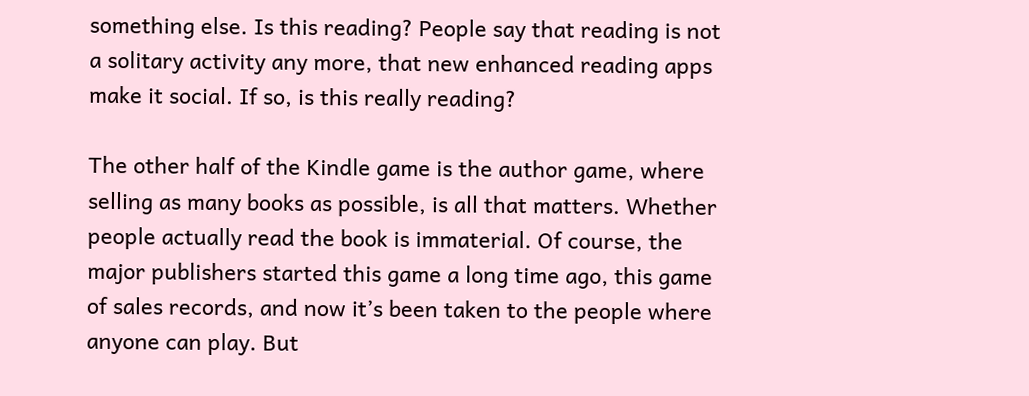something else. Is this reading? People say that reading is not a solitary activity any more, that new enhanced reading apps make it social. If so, is this really reading?

The other half of the Kindle game is the author game, where selling as many books as possible, is all that matters. Whether people actually read the book is immaterial. Of course, the major publishers started this game a long time ago, this game of sales records, and now it’s been taken to the people where anyone can play. But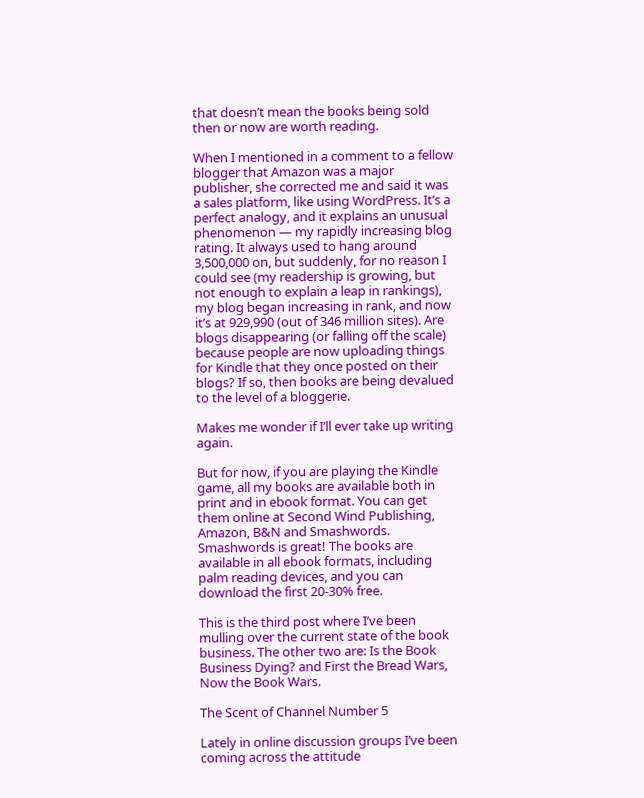that doesn’t mean the books being sold then or now are worth reading.

When I mentioned in a comment to a fellow blogger that Amazon was a major publisher, she corrected me and said it was a sales platform, like using WordPress. It’s a perfect analogy, and it explains an unusual phenomenon — my rapidly increasing blog rating. It always used to hang around 3,500,000 on, but suddenly, for no reason I could see (my readership is growing, but not enough to explain a leap in rankings), my blog began increasing in rank, and now it’s at 929,990 (out of 346 million sites). Are blogs disappearing (or falling off the scale) because people are now uploading things for Kindle that they once posted on their blogs? If so, then books are being devalued to the level of a bloggerie.

Makes me wonder if I’ll ever take up writing again.

But for now, if you are playing the Kindle game, all my books are available both in print and in ebook format. You can get them online at Second Wind Publishing, Amazon, B&N and Smashwords. Smashwords is great! The books are available in all ebook formats, including palm reading devices, and you can download the first 20-30% free.

This is the third post where I’ve been mulling over the current state of the book business. The other two are: Is the Book Business Dying? and First the Bread Wars, Now the Book Wars.

The Scent of Channel Number 5

Lately in online discussion groups I’ve been coming across the attitude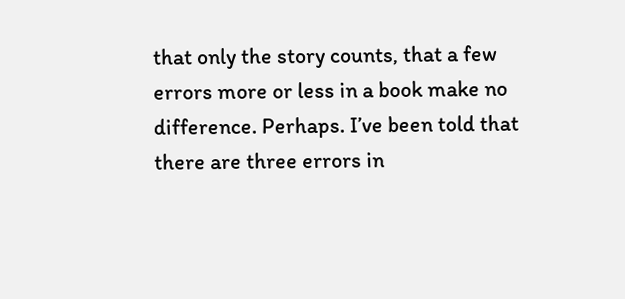that only the story counts, that a few errors more or less in a book make no difference. Perhaps. I’ve been told that there are three errors in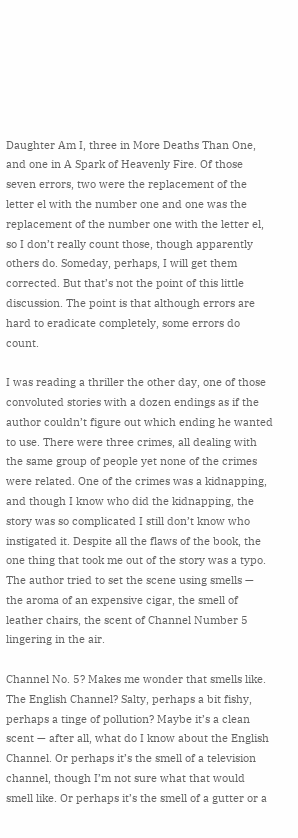Daughter Am I, three in More Deaths Than One, and one in A Spark of Heavenly Fire. Of those seven errors, two were the replacement of the letter el with the number one and one was the replacement of the number one with the letter el, so I don’t really count those, though apparently others do. Someday, perhaps, I will get them corrected. But that’s not the point of this little discussion. The point is that although errors are hard to eradicate completely, some errors do count.

I was reading a thriller the other day, one of those convoluted stories with a dozen endings as if the author couldn’t figure out which ending he wanted to use. There were three crimes, all dealing with the same group of people yet none of the crimes were related. One of the crimes was a kidnapping, and though I know who did the kidnapping, the story was so complicated I still don’t know who instigated it. Despite all the flaws of the book, the one thing that took me out of the story was a typo. The author tried to set the scene using smells — the aroma of an expensive cigar, the smell of leather chairs, the scent of Channel Number 5 lingering in the air.

Channel No. 5? Makes me wonder that smells like. The English Channel? Salty, perhaps a bit fishy, perhaps a tinge of pollution? Maybe it’s a clean scent — after all, what do I know about the English Channel. Or perhaps it’s the smell of a television channel, though I’m not sure what that would smell like. Or perhaps it’s the smell of a gutter or a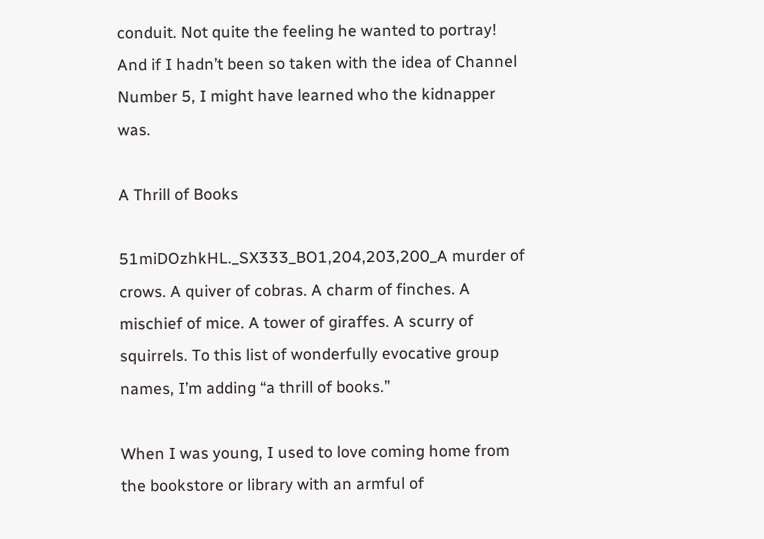conduit. Not quite the feeling he wanted to portray! And if I hadn’t been so taken with the idea of Channel Number 5, I might have learned who the kidnapper was.

A Thrill of Books

51miDOzhkHL._SX333_BO1,204,203,200_A murder of crows. A quiver of cobras. A charm of finches. A mischief of mice. A tower of giraffes. A scurry of squirrels. To this list of wonderfully evocative group names, I’m adding “a thrill of books.”

When I was young, I used to love coming home from the bookstore or library with an armful of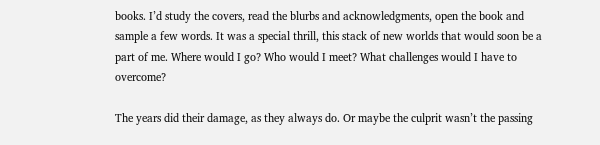books. I’d study the covers, read the blurbs and acknowledgments, open the book and sample a few words. It was a special thrill, this stack of new worlds that would soon be a part of me. Where would I go? Who would I meet? What challenges would I have to overcome?

The years did their damage, as they always do. Or maybe the culprit wasn’t the passing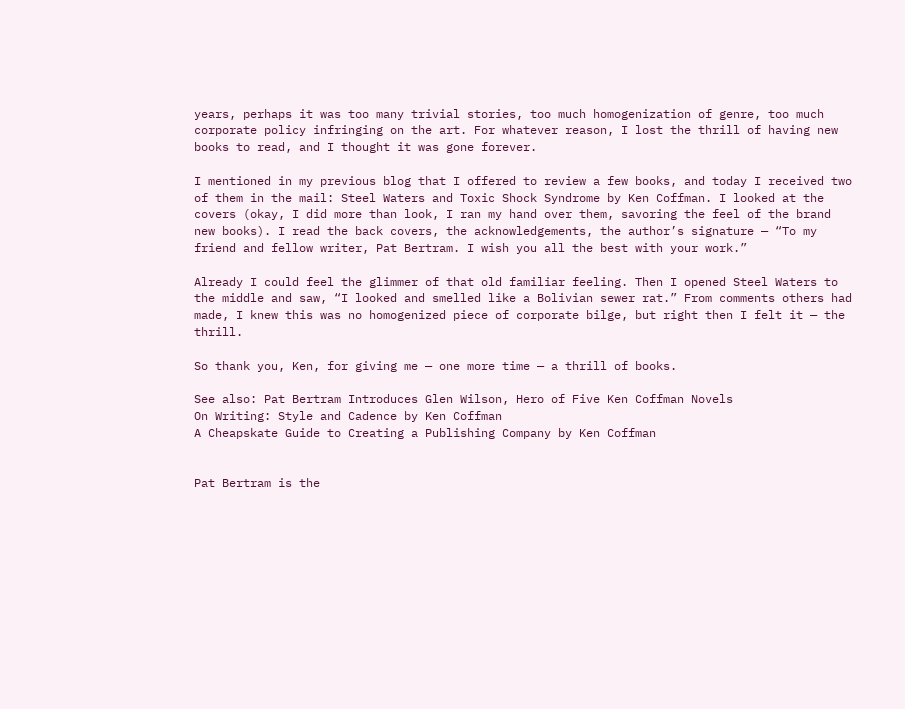years, perhaps it was too many trivial stories, too much homogenization of genre, too much corporate policy infringing on the art. For whatever reason, I lost the thrill of having new books to read, and I thought it was gone forever.

I mentioned in my previous blog that I offered to review a few books, and today I received two of them in the mail: Steel Waters and Toxic Shock Syndrome by Ken Coffman. I looked at the covers (okay, I did more than look, I ran my hand over them, savoring the feel of the brand new books). I read the back covers, the acknowledgements, the author’s signature — “To my friend and fellow writer, Pat Bertram. I wish you all the best with your work.”

Already I could feel the glimmer of that old familiar feeling. Then I opened Steel Waters to the middle and saw, “I looked and smelled like a Bolivian sewer rat.” From comments others had made, I knew this was no homogenized piece of corporate bilge, but right then I felt it — the thrill.

So thank you, Ken, for giving me — one more time — a thrill of books.

See also: Pat Bertram Introduces Glen Wilson, Hero of Five Ken Coffman Novels
On Writing: Style and Cadence by Ken Coffman
A Cheapskate Guide to Creating a Publishing Company by Ken Coffman


Pat Bertram is the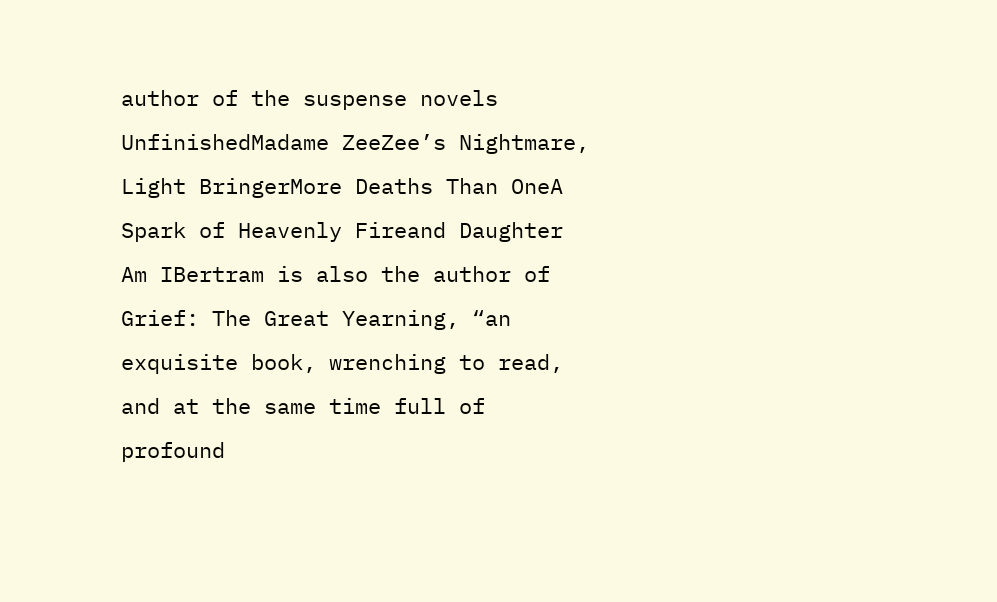author of the suspense novels UnfinishedMadame ZeeZee’s Nightmare, Light BringerMore Deaths Than OneA Spark of Heavenly Fireand Daughter Am IBertram is also the author of Grief: The Great Yearning, “an exquisite book, wrenching to read, and at the same time full of profound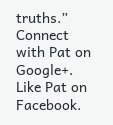truths.” Connect with Pat on Google+. Like Pat on Facebook.